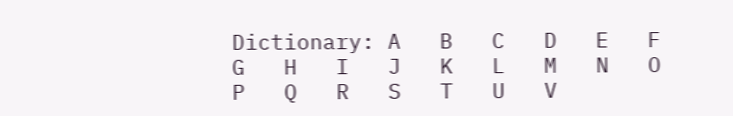Dictionary: A   B   C   D   E   F   G   H   I   J   K   L   M   N   O   P   Q   R   S   T   U   V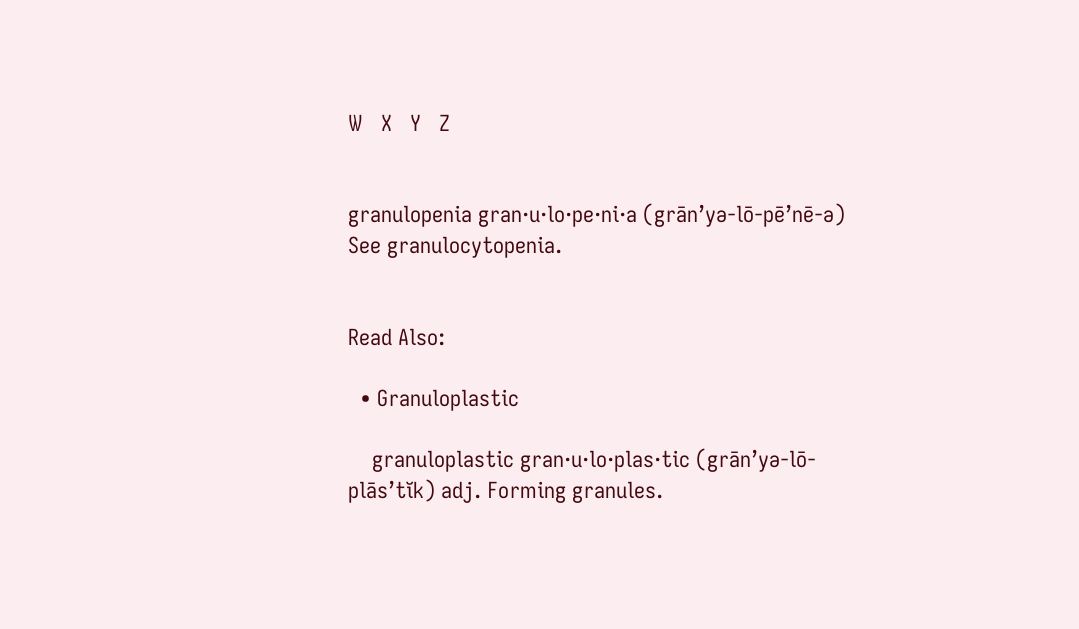W   X   Y   Z


granulopenia gran·u·lo·pe·ni·a (grān’yə-lō-pē’nē-ə)
See granulocytopenia.


Read Also:

  • Granuloplastic

    granuloplastic gran·u·lo·plas·tic (grān’yə-lō-plās’tĭk) adj. Forming granules.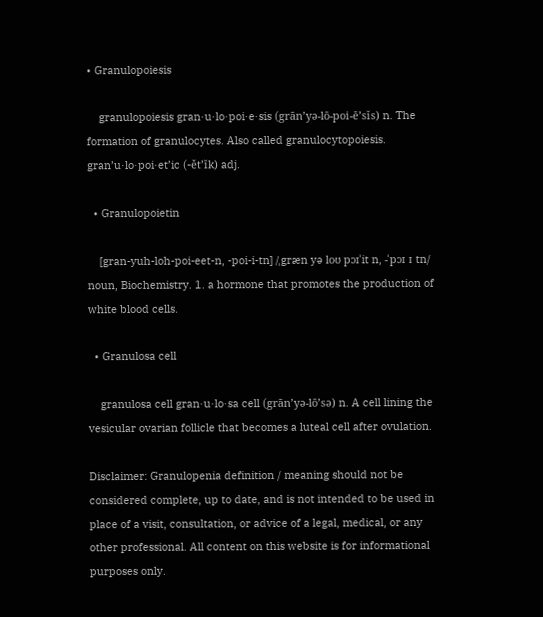• Granulopoiesis

    granulopoiesis gran·u·lo·poi·e·sis (grān’yə-lō-poi-ē’sĭs) n. The formation of granulocytes. Also called granulocytopoiesis. gran’u·lo·poi·et’ic (-ět’ĭk) adj.

  • Granulopoietin

    [gran-yuh-loh-poi-eet-n, -poi-i-tn] /ˌgræn yə loʊ pɔɪˈit n, -ˈpɔɪ ɪ tn/ noun, Biochemistry. 1. a hormone that promotes the production of white blood cells.

  • Granulosa cell

    granulosa cell gran·u·lo·sa cell (grān’yə-lō’sə) n. A cell lining the vesicular ovarian follicle that becomes a luteal cell after ovulation.

Disclaimer: Granulopenia definition / meaning should not be considered complete, up to date, and is not intended to be used in place of a visit, consultation, or advice of a legal, medical, or any other professional. All content on this website is for informational purposes only.